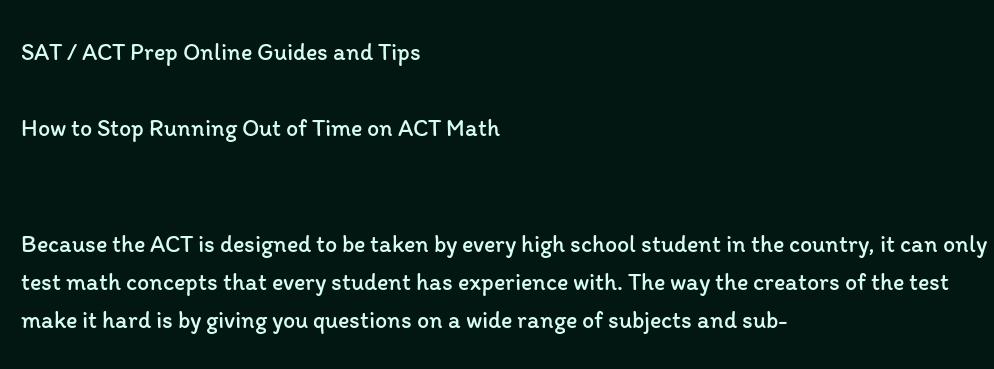SAT / ACT Prep Online Guides and Tips

How to Stop Running Out of Time on ACT Math


Because the ACT is designed to be taken by every high school student in the country, it can only test math concepts that every student has experience with. The way the creators of the test make it hard is by giving you questions on a wide range of subjects and sub-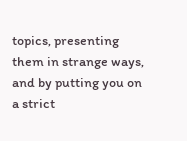topics, presenting them in strange ways, and by putting you on a strict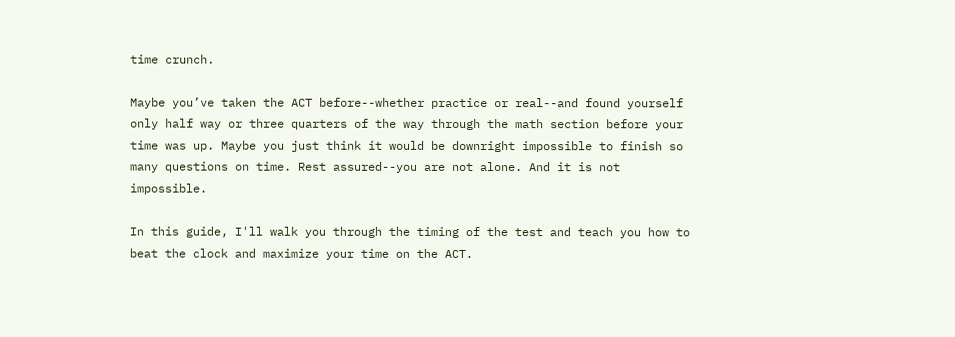time crunch.

Maybe you’ve taken the ACT before--whether practice or real--and found yourself only half way or three quarters of the way through the math section before your time was up. Maybe you just think it would be downright impossible to finish so many questions on time. Rest assured--you are not alone. And it is not impossible.

In this guide, I'll walk you through the timing of the test and teach you how to beat the clock and maximize your time on the ACT.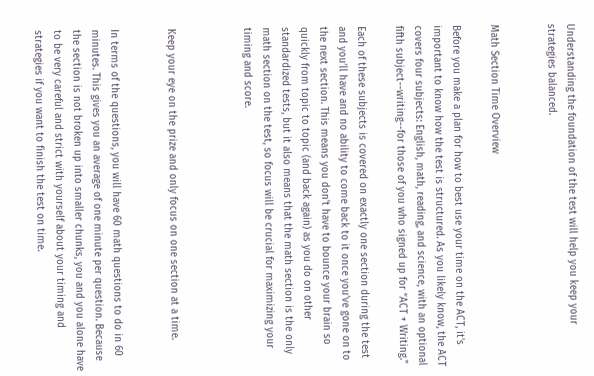Understanding the foundation of the test will help you keep your strategies balanced.


Math Section Time Overview

Before you make a plan for how to best use your time on the ACT, it's important to know how the test is structured. As you likely know, the ACT covers four subjects: English, math, reading, and science, with an optional fifth subject--writing--for those of you who signed up for “ACT + Writing."

Each of these subjects is covered on exactly one section during the test and you’ll have and no ability to come back to it once you’ve gone on to the next section. This means you don’t have to bounce your brain so quickly from topic to topic (and back again) as you do on other standardized tests, but it also means that the math section is the only math section on the test, so focus will be crucial for maximizing your timing and score.



Keep your eye on the prize and only focus on one section at a time.


In terms of the questions, you will have 60 math questions to do in 60 minutes. This gives you an average of one minute per question. Because the section is not broken up into smaller chunks, you and you alone have to be very careful and strict with yourself about your timing and strategies if you want to finish the test on time.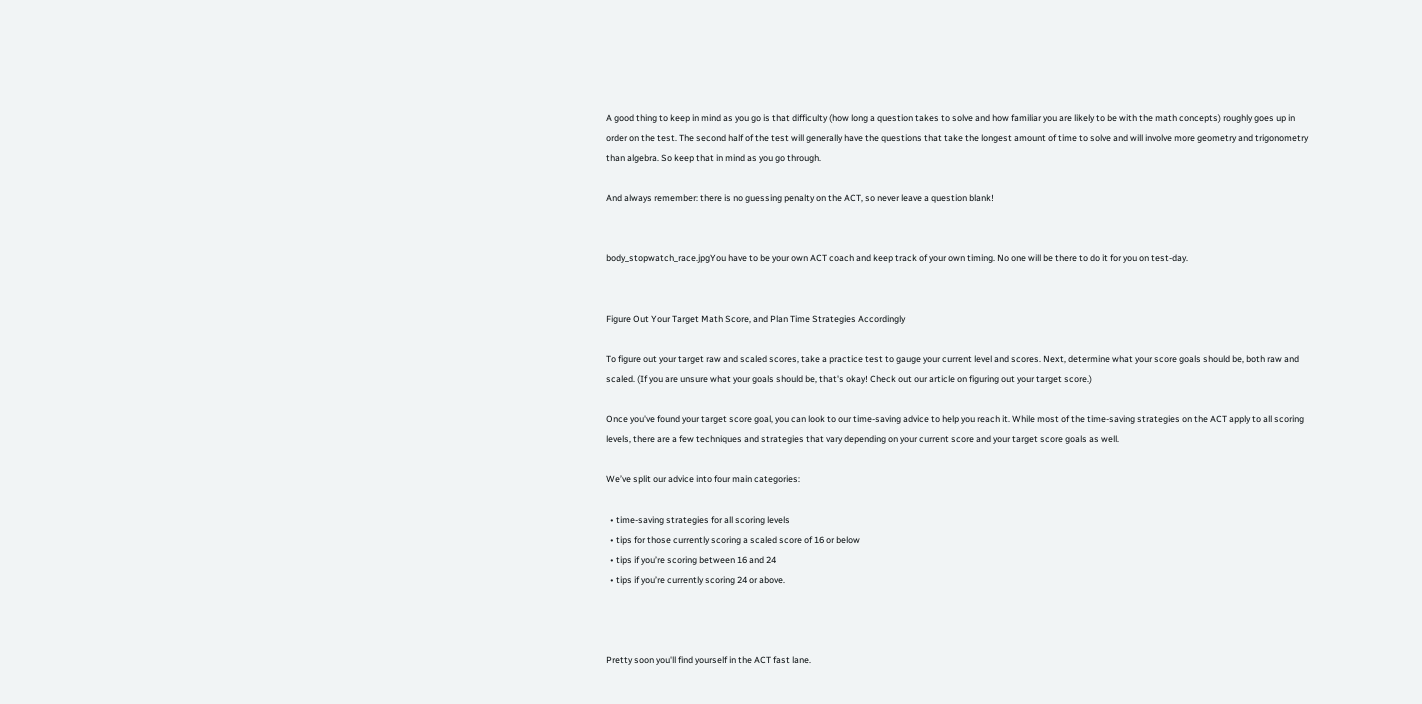A good thing to keep in mind as you go is that difficulty (how long a question takes to solve and how familiar you are likely to be with the math concepts) roughly goes up in order on the test. The second half of the test will generally have the questions that take the longest amount of time to solve and will involve more geometry and trigonometry than algebra. So keep that in mind as you go through.

And always remember: there is no guessing penalty on the ACT, so never leave a question blank!


body_stopwatch_race.jpgYou have to be your own ACT coach and keep track of your own timing. No one will be there to do it for you on test-day.


Figure Out Your Target Math Score, and Plan Time Strategies Accordingly

To figure out your target raw and scaled scores, take a practice test to gauge your current level and scores. Next, determine what your score goals should be, both raw and scaled. (If you are unsure what your goals should be, that's okay! Check out our article on figuring out your target score.)

Once you've found your target score goal, you can look to our time-saving advice to help you reach it. While most of the time-saving strategies on the ACT apply to all scoring levels, there are a few techniques and strategies that vary depending on your current score and your target score goals as well.

We’ve split our advice into four main categories:

  • time-saving strategies for all scoring levels
  • tips for those currently scoring a scaled score of 16 or below
  • tips if you’re scoring between 16 and 24
  • tips if you’re currently scoring 24 or above.



Pretty soon you'll find yourself in the ACT fast lane.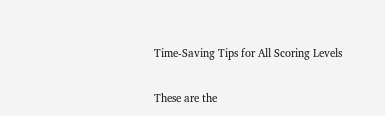Time-Saving Tips for All Scoring Levels

These are the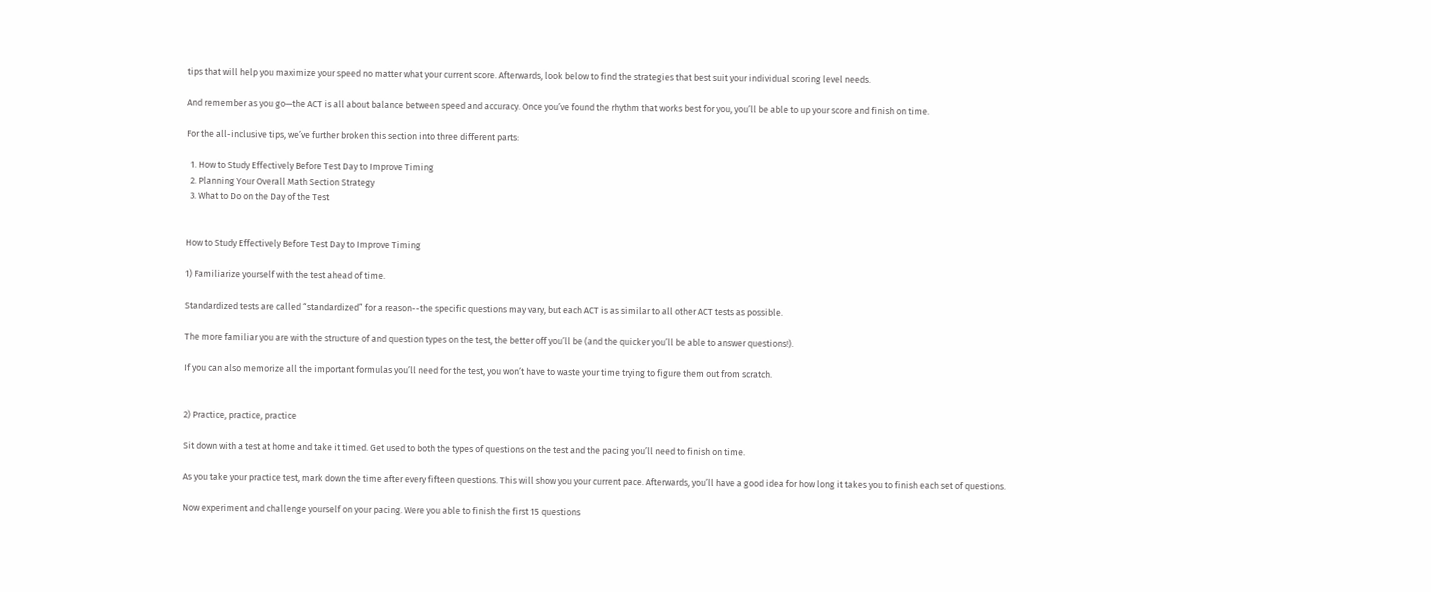tips that will help you maximize your speed no matter what your current score. Afterwards, look below to find the strategies that best suit your individual scoring level needs.

And remember as you go—the ACT is all about balance between speed and accuracy. Once you’ve found the rhythm that works best for you, you’ll be able to up your score and finish on time.

For the all-inclusive tips, we’ve further broken this section into three different parts:

  1. How to Study Effectively Before Test Day to Improve Timing
  2. Planning Your Overall Math Section Strategy
  3. What to Do on the Day of the Test


How to Study Effectively Before Test Day to Improve Timing

1) Familiarize yourself with the test ahead of time.

Standardized tests are called “standardized” for a reason--the specific questions may vary, but each ACT is as similar to all other ACT tests as possible.

The more familiar you are with the structure of and question types on the test, the better off you’ll be (and the quicker you’ll be able to answer questions!).

If you can also memorize all the important formulas you’ll need for the test, you won’t have to waste your time trying to figure them out from scratch.


2) Practice, practice, practice

Sit down with a test at home and take it timed. Get used to both the types of questions on the test and the pacing you’ll need to finish on time.

As you take your practice test, mark down the time after every fifteen questions. This will show you your current pace. Afterwards, you’ll have a good idea for how long it takes you to finish each set of questions.

Now experiment and challenge yourself on your pacing. Were you able to finish the first 15 questions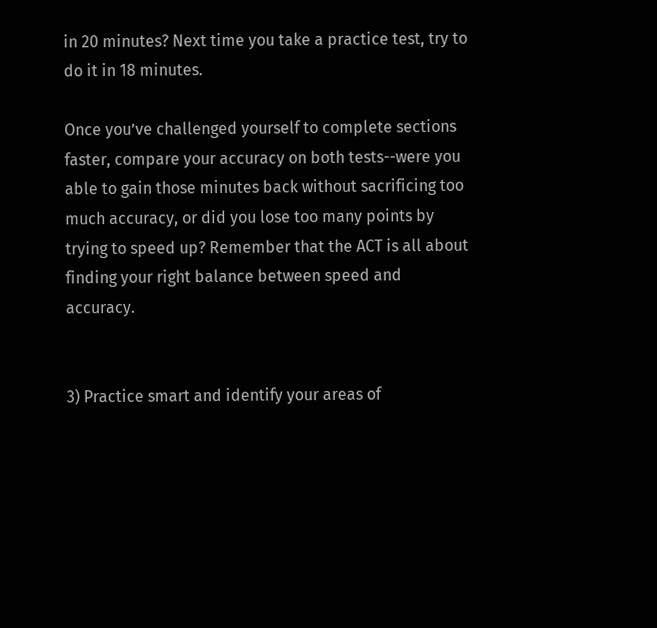in 20 minutes? Next time you take a practice test, try to do it in 18 minutes.

Once you’ve challenged yourself to complete sections faster, compare your accuracy on both tests--were you able to gain those minutes back without sacrificing too much accuracy, or did you lose too many points by trying to speed up? Remember that the ACT is all about finding your right balance between speed and accuracy.


3) Practice smart and identify your areas of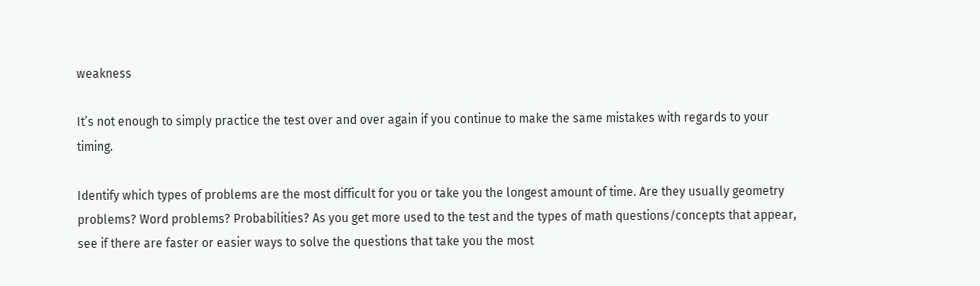weakness

It’s not enough to simply practice the test over and over again if you continue to make the same mistakes with regards to your timing.

Identify which types of problems are the most difficult for you or take you the longest amount of time. Are they usually geometry problems? Word problems? Probabilities? As you get more used to the test and the types of math questions/concepts that appear, see if there are faster or easier ways to solve the questions that take you the most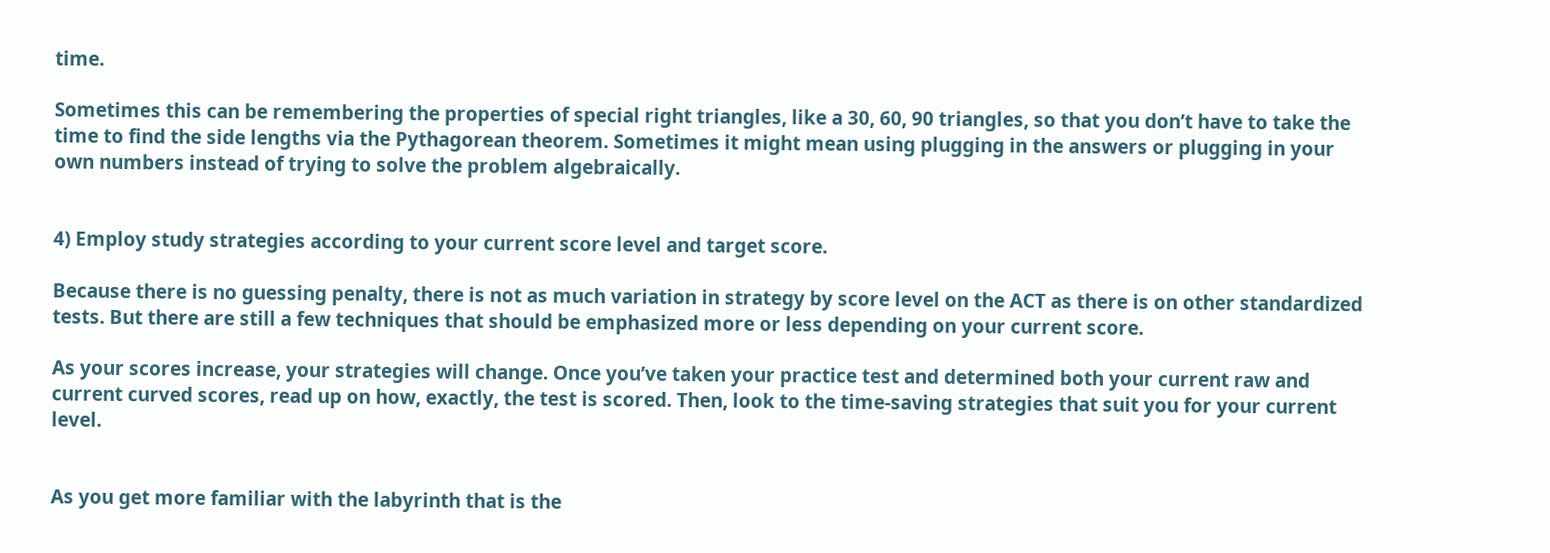time.

Sometimes this can be remembering the properties of special right triangles, like a 30, 60, 90 triangles, so that you don’t have to take the time to find the side lengths via the Pythagorean theorem. Sometimes it might mean using plugging in the answers or plugging in your own numbers instead of trying to solve the problem algebraically.


4) Employ study strategies according to your current score level and target score.

Because there is no guessing penalty, there is not as much variation in strategy by score level on the ACT as there is on other standardized tests. But there are still a few techniques that should be emphasized more or less depending on your current score.

As your scores increase, your strategies will change. Once you’ve taken your practice test and determined both your current raw and current curved scores, read up on how, exactly, the test is scored. Then, look to the time-saving strategies that suit you for your current level.


As you get more familiar with the labyrinth that is the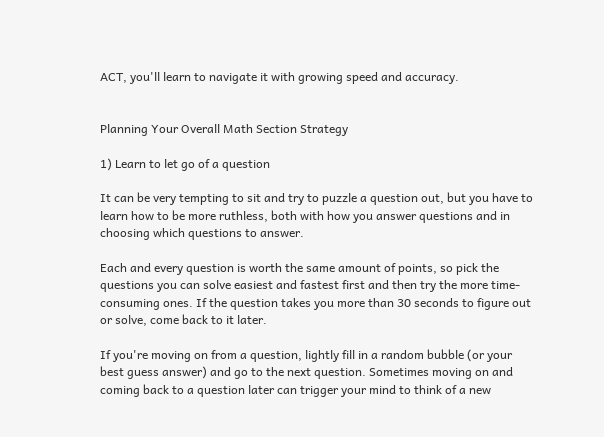ACT, you'll learn to navigate it with growing speed and accuracy.


Planning Your Overall Math Section Strategy

1) Learn to let go of a question

It can be very tempting to sit and try to puzzle a question out, but you have to learn how to be more ruthless, both with how you answer questions and in choosing which questions to answer.

Each and every question is worth the same amount of points, so pick the questions you can solve easiest and fastest first and then try the more time-consuming ones. If the question takes you more than 30 seconds to figure out or solve, come back to it later.

If you're moving on from a question, lightly fill in a random bubble (or your best guess answer) and go to the next question. Sometimes moving on and coming back to a question later can trigger your mind to think of a new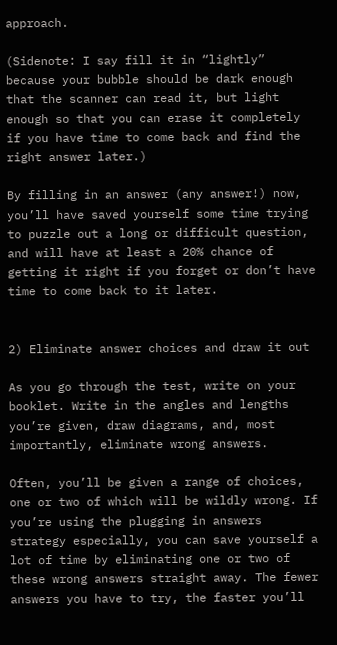approach.

(Sidenote: I say fill it in “lightly” because your bubble should be dark enough that the scanner can read it, but light enough so that you can erase it completely if you have time to come back and find the right answer later.)

By filling in an answer (any answer!) now, you’ll have saved yourself some time trying to puzzle out a long or difficult question, and will have at least a 20% chance of getting it right if you forget or don’t have time to come back to it later.


2) Eliminate answer choices and draw it out

As you go through the test, write on your booklet. Write in the angles and lengths you’re given, draw diagrams, and, most importantly, eliminate wrong answers.

Often, you’ll be given a range of choices, one or two of which will be wildly wrong. If you’re using the plugging in answers strategy especially, you can save yourself a lot of time by eliminating one or two of these wrong answers straight away. The fewer answers you have to try, the faster you’ll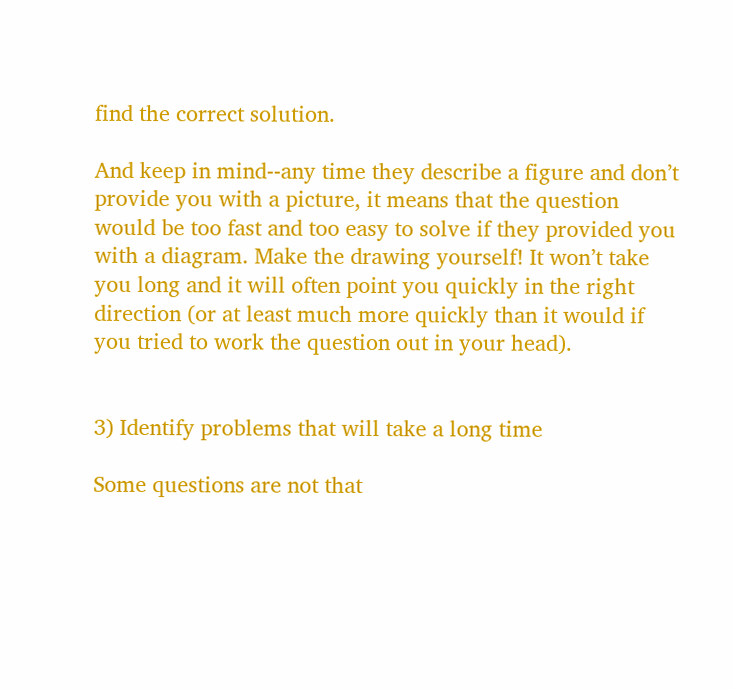find the correct solution.

And keep in mind--any time they describe a figure and don’t provide you with a picture, it means that the question would be too fast and too easy to solve if they provided you with a diagram. Make the drawing yourself! It won’t take you long and it will often point you quickly in the right direction (or at least much more quickly than it would if you tried to work the question out in your head).


3) Identify problems that will take a long time

Some questions are not that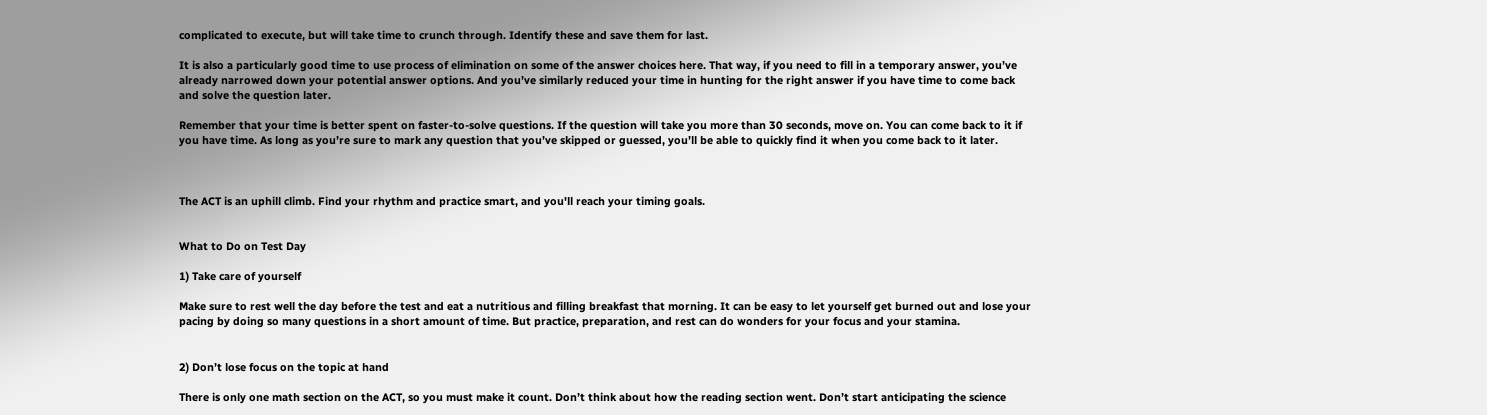complicated to execute, but will take time to crunch through. Identify these and save them for last.

It is also a particularly good time to use process of elimination on some of the answer choices here. That way, if you need to fill in a temporary answer, you’ve already narrowed down your potential answer options. And you’ve similarly reduced your time in hunting for the right answer if you have time to come back and solve the question later.

Remember that your time is better spent on faster-to-solve questions. If the question will take you more than 30 seconds, move on. You can come back to it if you have time. As long as you’re sure to mark any question that you’ve skipped or guessed, you’ll be able to quickly find it when you come back to it later.



The ACT is an uphill climb. Find your rhythm and practice smart, and you'll reach your timing goals.


What to Do on Test Day

1) Take care of yourself

Make sure to rest well the day before the test and eat a nutritious and filling breakfast that morning. It can be easy to let yourself get burned out and lose your pacing by doing so many questions in a short amount of time. But practice, preparation, and rest can do wonders for your focus and your stamina.


2) Don’t lose focus on the topic at hand

There is only one math section on the ACT, so you must make it count. Don’t think about how the reading section went. Don’t start anticipating the science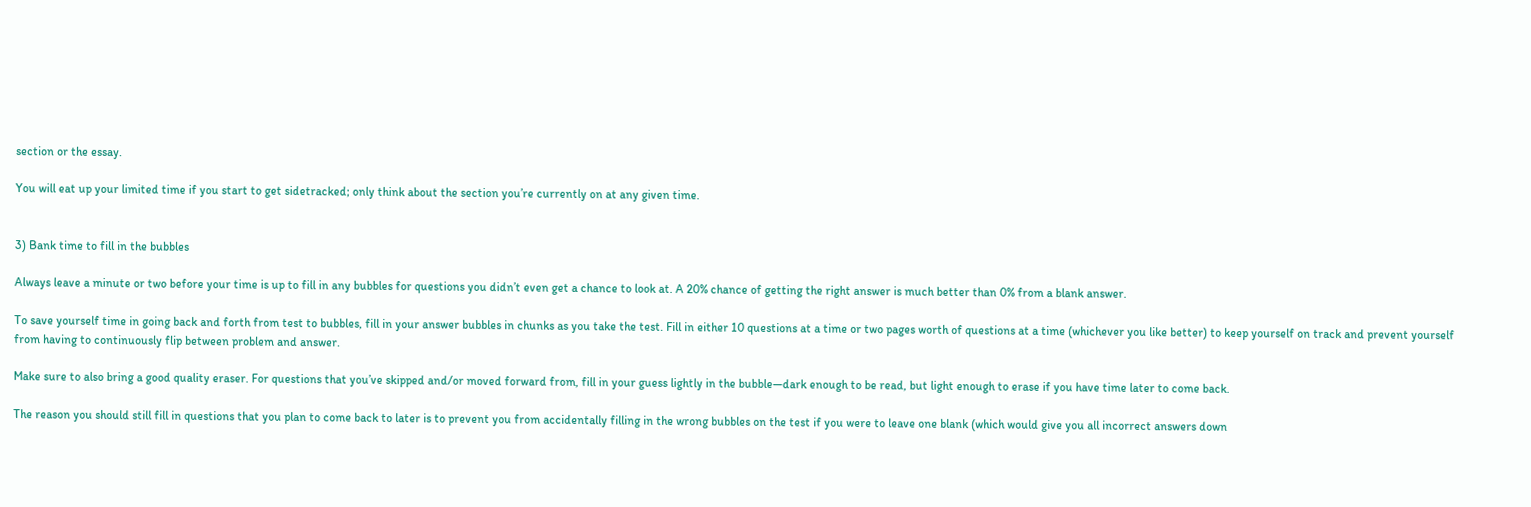section or the essay.

You will eat up your limited time if you start to get sidetracked; only think about the section you’re currently on at any given time.


3) Bank time to fill in the bubbles

Always leave a minute or two before your time is up to fill in any bubbles for questions you didn’t even get a chance to look at. A 20% chance of getting the right answer is much better than 0% from a blank answer.

To save yourself time in going back and forth from test to bubbles, fill in your answer bubbles in chunks as you take the test. Fill in either 10 questions at a time or two pages worth of questions at a time (whichever you like better) to keep yourself on track and prevent yourself from having to continuously flip between problem and answer.

Make sure to also bring a good quality eraser. For questions that you’ve skipped and/or moved forward from, fill in your guess lightly in the bubble—dark enough to be read, but light enough to erase if you have time later to come back.

The reason you should still fill in questions that you plan to come back to later is to prevent you from accidentally filling in the wrong bubbles on the test if you were to leave one blank (which would give you all incorrect answers down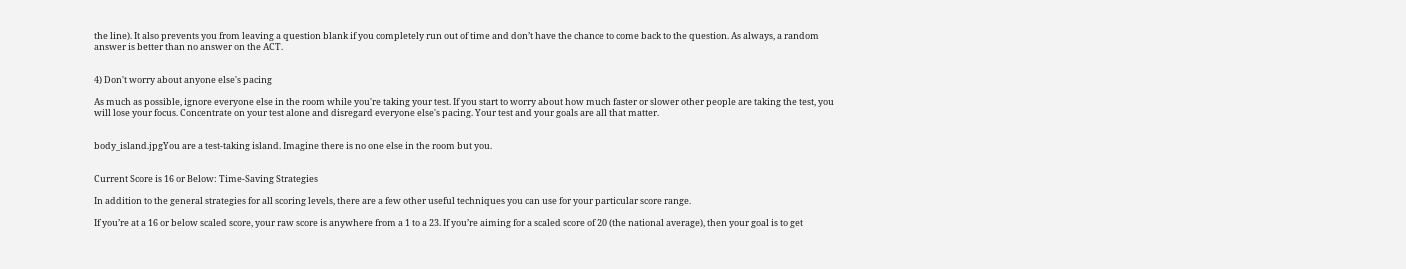the line). It also prevents you from leaving a question blank if you completely run out of time and don’t have the chance to come back to the question. As always, a random answer is better than no answer on the ACT.


4) Don't worry about anyone else's pacing

As much as possible, ignore everyone else in the room while you're taking your test. If you start to worry about how much faster or slower other people are taking the test, you will lose your focus. Concentrate on your test alone and disregard everyone else's pacing. Your test and your goals are all that matter.


body_island.jpgYou are a test-taking island. Imagine there is no one else in the room but you.


Current Score is 16 or Below: Time-Saving Strategies

In addition to the general strategies for all scoring levels, there are a few other useful techniques you can use for your particular score range.

If you’re at a 16 or below scaled score, your raw score is anywhere from a 1 to a 23. If you’re aiming for a scaled score of 20 (the national average), then your goal is to get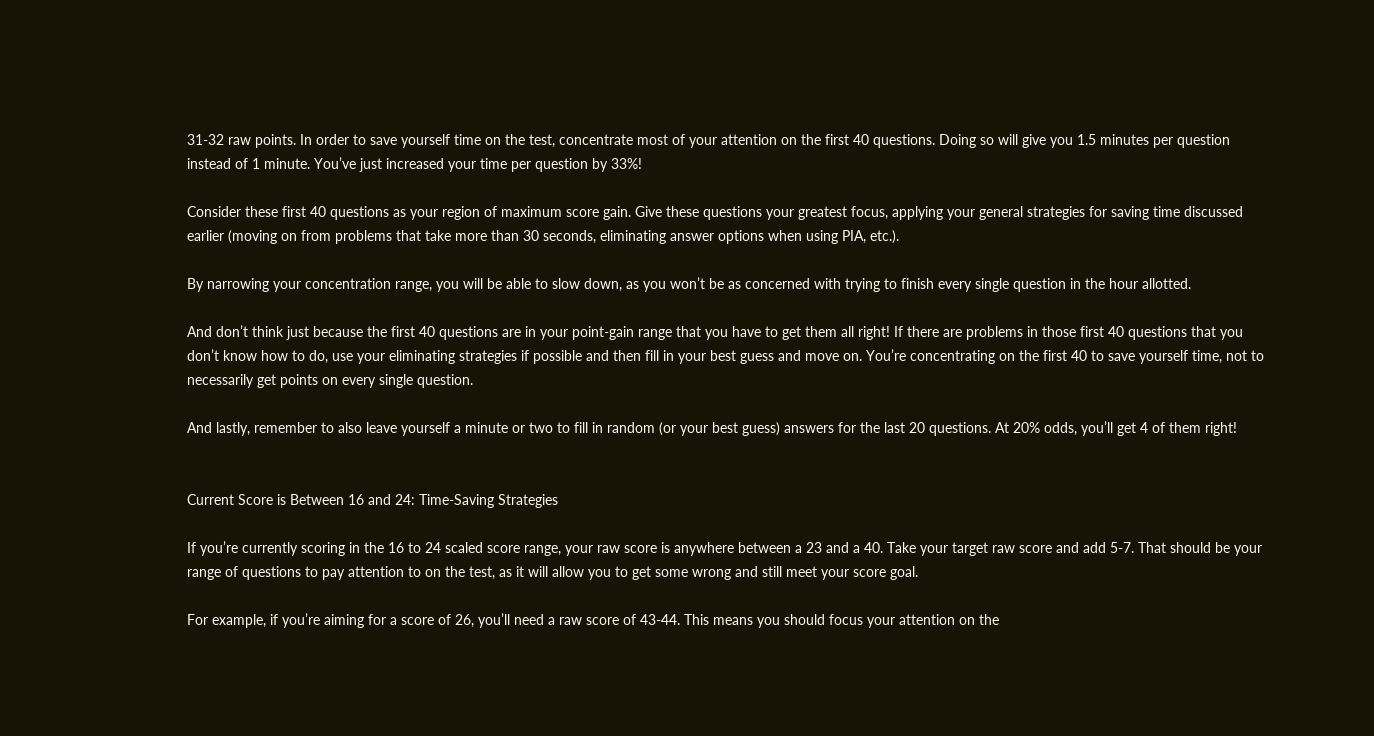31-32 raw points. In order to save yourself time on the test, concentrate most of your attention on the first 40 questions. Doing so will give you 1.5 minutes per question instead of 1 minute. You’ve just increased your time per question by 33%!

Consider these first 40 questions as your region of maximum score gain. Give these questions your greatest focus, applying your general strategies for saving time discussed earlier (moving on from problems that take more than 30 seconds, eliminating answer options when using PIA, etc.).

By narrowing your concentration range, you will be able to slow down, as you won’t be as concerned with trying to finish every single question in the hour allotted.

And don’t think just because the first 40 questions are in your point-gain range that you have to get them all right! If there are problems in those first 40 questions that you don’t know how to do, use your eliminating strategies if possible and then fill in your best guess and move on. You’re concentrating on the first 40 to save yourself time, not to necessarily get points on every single question.

And lastly, remember to also leave yourself a minute or two to fill in random (or your best guess) answers for the last 20 questions. At 20% odds, you’ll get 4 of them right!


Current Score is Between 16 and 24: Time-Saving Strategies

If you’re currently scoring in the 16 to 24 scaled score range, your raw score is anywhere between a 23 and a 40. Take your target raw score and add 5-7. That should be your range of questions to pay attention to on the test, as it will allow you to get some wrong and still meet your score goal.

For example, if you’re aiming for a score of 26, you’ll need a raw score of 43-44. This means you should focus your attention on the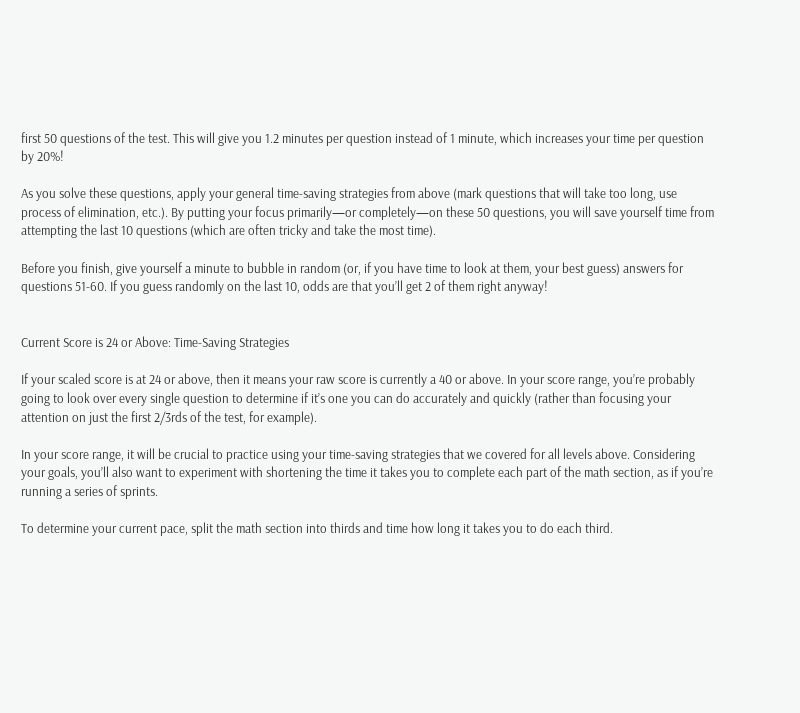first 50 questions of the test. This will give you 1.2 minutes per question instead of 1 minute, which increases your time per question by 20%!

As you solve these questions, apply your general time-saving strategies from above (mark questions that will take too long, use process of elimination, etc.). By putting your focus primarily—or completely—on these 50 questions, you will save yourself time from attempting the last 10 questions (which are often tricky and take the most time).

Before you finish, give yourself a minute to bubble in random (or, if you have time to look at them, your best guess) answers for questions 51-60. If you guess randomly on the last 10, odds are that you’ll get 2 of them right anyway!


Current Score is 24 or Above: Time-Saving Strategies

If your scaled score is at 24 or above, then it means your raw score is currently a 40 or above. In your score range, you’re probably going to look over every single question to determine if it’s one you can do accurately and quickly (rather than focusing your attention on just the first 2/3rds of the test, for example).

In your score range, it will be crucial to practice using your time-saving strategies that we covered for all levels above. Considering your goals, you’ll also want to experiment with shortening the time it takes you to complete each part of the math section, as if you’re running a series of sprints.

To determine your current pace, split the math section into thirds and time how long it takes you to do each third.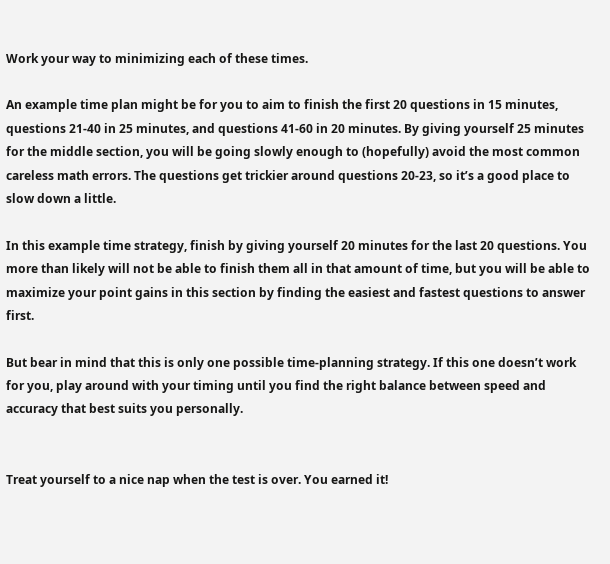Work your way to minimizing each of these times.

An example time plan might be for you to aim to finish the first 20 questions in 15 minutes, questions 21-40 in 25 minutes, and questions 41-60 in 20 minutes. By giving yourself 25 minutes for the middle section, you will be going slowly enough to (hopefully) avoid the most common careless math errors. The questions get trickier around questions 20-23, so it’s a good place to slow down a little.

In this example time strategy, finish by giving yourself 20 minutes for the last 20 questions. You more than likely will not be able to finish them all in that amount of time, but you will be able to maximize your point gains in this section by finding the easiest and fastest questions to answer first.

But bear in mind that this is only one possible time-planning strategy. If this one doesn’t work for you, play around with your timing until you find the right balance between speed and accuracy that best suits you personally.


Treat yourself to a nice nap when the test is over. You earned it!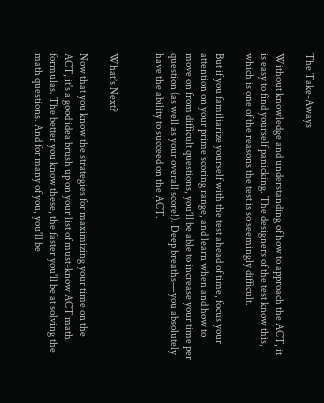The Take-Aways

Without knowledge and understanding of how to approach the ACT, it is easy to find yourself panicking. The designers of the test know this, which is one of the reasons the test is so seemingly difficult.

But if you familiarize yourself with the test ahead of time, focus your attention on your prime scoring range, and learn when and how to move on from difficult questions, you’ll be able to increase your time per question (as well as your overall score!). Deep breaths—you absolutely have the ability to succeed on the ACT.


What’s Next?

Now that you know the strategies for maximizing your time on the ACT, it's a good idea brush up on your list of must-know ACT math formulas. The better you know these, the faster you'll be at solving the math questions. And for many of you, you'll be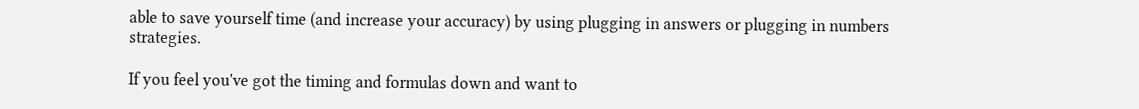able to save yourself time (and increase your accuracy) by using plugging in answers or plugging in numbers strategies.

If you feel you've got the timing and formulas down and want to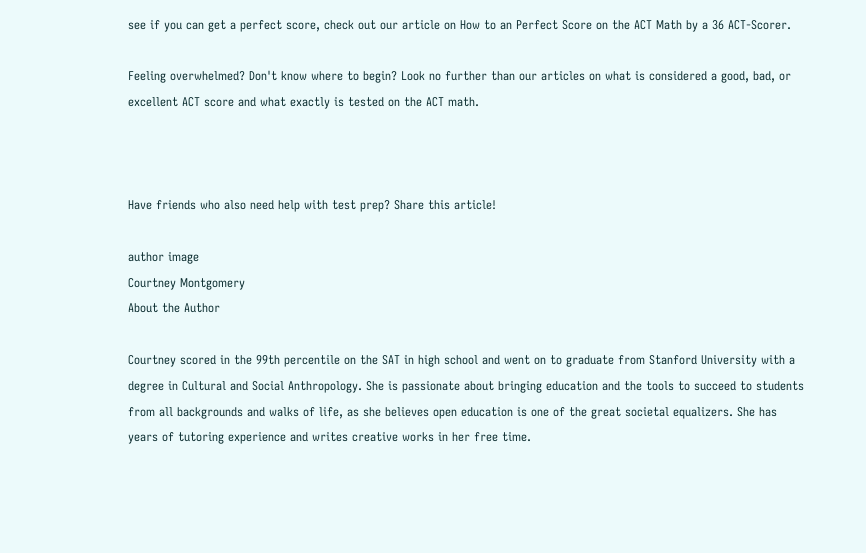see if you can get a perfect score, check out our article on How to an Perfect Score on the ACT Math by a 36 ACT-Scorer.

Feeling overwhelmed? Don't know where to begin? Look no further than our articles on what is considered a good, bad, or excellent ACT score and what exactly is tested on the ACT math.



Have friends who also need help with test prep? Share this article!

author image
Courtney Montgomery
About the Author

Courtney scored in the 99th percentile on the SAT in high school and went on to graduate from Stanford University with a degree in Cultural and Social Anthropology. She is passionate about bringing education and the tools to succeed to students from all backgrounds and walks of life, as she believes open education is one of the great societal equalizers. She has years of tutoring experience and writes creative works in her free time.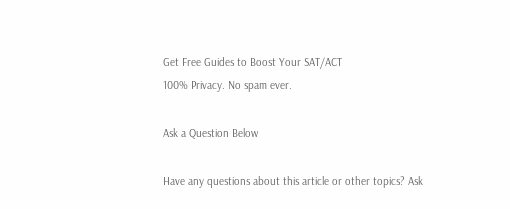Get Free Guides to Boost Your SAT/ACT
100% Privacy. No spam ever.

Ask a Question Below

Have any questions about this article or other topics? Ask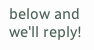below and we'll reply!